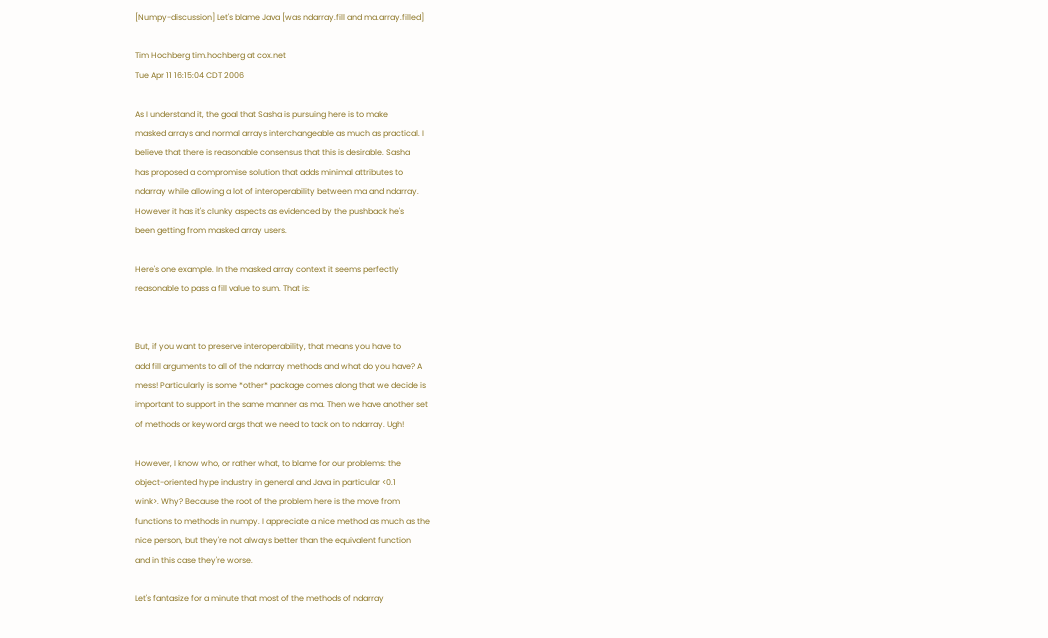[Numpy-discussion] Let's blame Java [was ndarray.fill and ma.array.filled]

Tim Hochberg tim.hochberg at cox.net
Tue Apr 11 16:15:04 CDT 2006

As I understand it, the goal that Sasha is pursuing here is to make
masked arrays and normal arrays interchangeable as much as practical. I
believe that there is reasonable consensus that this is desirable. Sasha
has proposed a compromise solution that adds minimal attributes to
ndarray while allowing a lot of interoperability between ma and ndarray.
However it has it's clunky aspects as evidenced by the pushback he's
been getting from masked array users.

Here's one example. In the masked array context it seems perfectly
reasonable to pass a fill value to sum. That is:


But, if you want to preserve interoperability, that means you have to
add fill arguments to all of the ndarray methods and what do you have? A
mess! Particularly is some *other* package comes along that we decide is
important to support in the same manner as ma. Then we have another set
of methods or keyword args that we need to tack on to ndarray. Ugh!

However, I know who, or rather what, to blame for our problems: the
object-oriented hype industry in general and Java in particular <0.1
wink>. Why? Because the root of the problem here is the move from
functions to methods in numpy. I appreciate a nice method as much as the
nice person, but they're not always better than the equivalent function
and in this case they're worse.

Let's fantasize for a minute that most of the methods of ndarray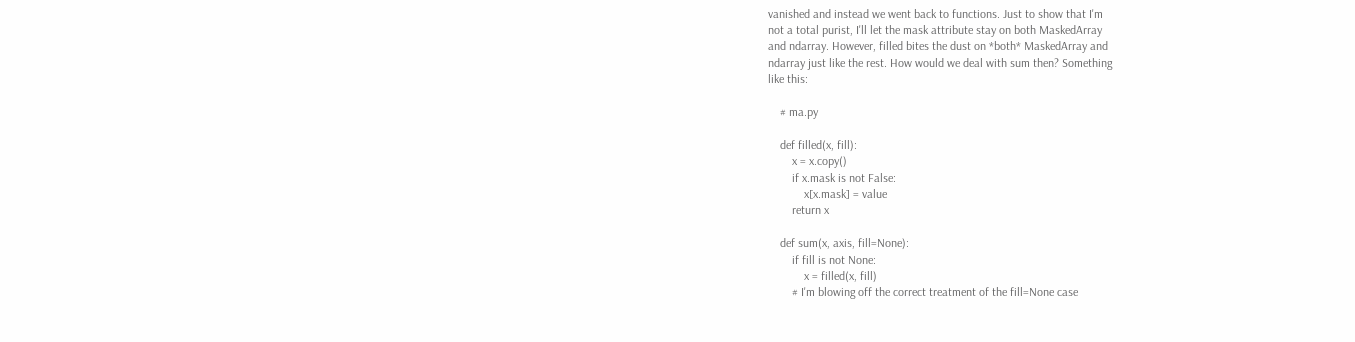vanished and instead we went back to functions. Just to show that I'm
not a total purist, I'll let the mask attribute stay on both MaskedArray
and ndarray. However, filled bites the dust on *both* MaskedArray and
ndarray just like the rest. How would we deal with sum then? Something
like this:

    # ma.py

    def filled(x, fill):
        x = x.copy()
        if x.mask is not False:
            x[x.mask] = value
        return x

    def sum(x, axis, fill=None):
        if fill is not None:
            x = filled(x, fill)
        # I'm blowing off the correct treatment of the fill=None case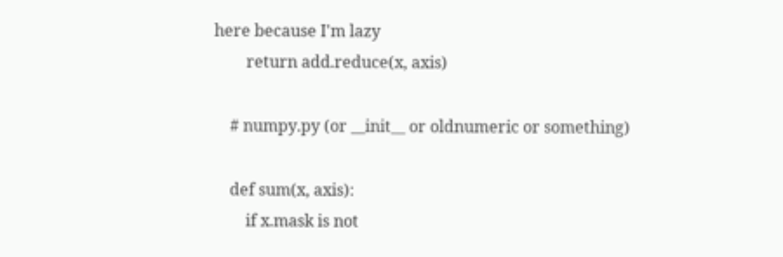here because I'm lazy
        return add.reduce(x, axis)

    # numpy.py (or __init__ or oldnumeric or something)

    def sum(x, axis):
        if x.mask is not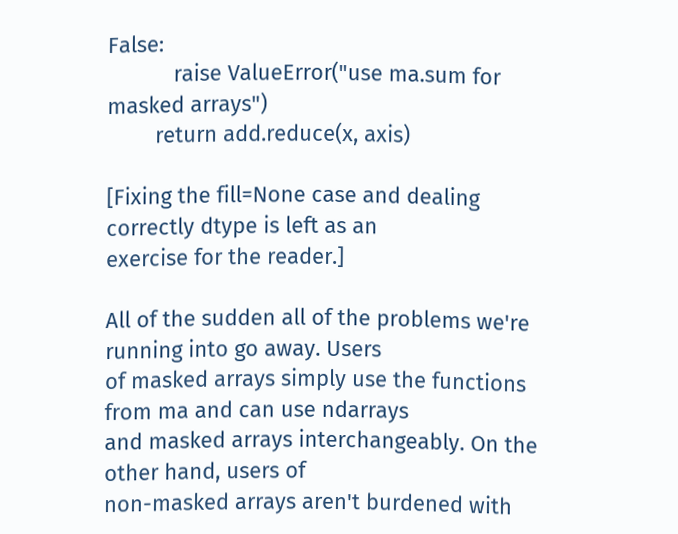False:
           raise ValueError("use ma.sum for masked arrays")
        return add.reduce(x, axis)

[Fixing the fill=None case and dealing correctly dtype is left as an
exercise for the reader.]

All of the sudden all of the problems we're running into go away. Users
of masked arrays simply use the functions from ma and can use ndarrays
and masked arrays interchangeably. On the other hand, users of
non-masked arrays aren't burdened with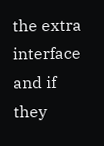the extra interface and if they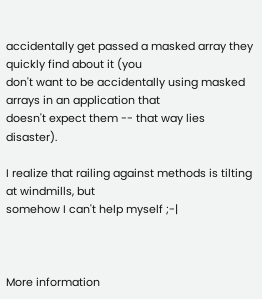accidentally get passed a masked array they quickly find about it (you
don't want to be accidentally using masked arrays in an application that
doesn't expect them -- that way lies disaster).

I realize that railing against methods is tilting at windmills, but
somehow I can't help myself ;-|



More information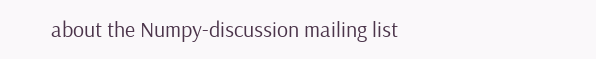about the Numpy-discussion mailing list